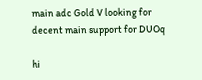main adc Gold V looking for decent main support for DUOq

hi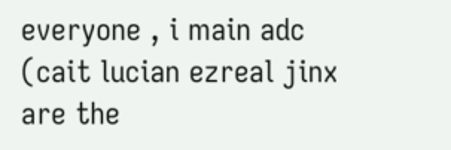everyone , i main adc (cait lucian ezreal jinx are the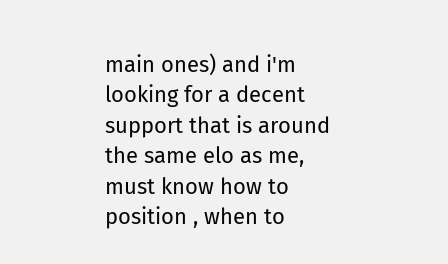main ones) and i'm looking for a decent support that is around the same elo as me, must know how to position , when to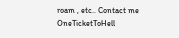roam , etc.. Contact me OneTicketToHell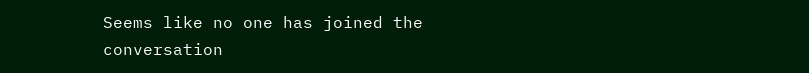Seems like no one has joined the conversation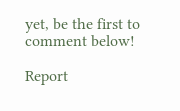yet, be the first to comment below!

Report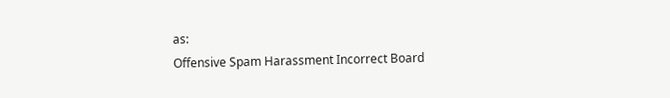as:
Offensive Spam Harassment Incorrect Board